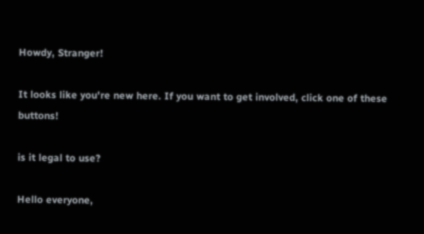Howdy, Stranger!

It looks like you're new here. If you want to get involved, click one of these buttons!

is it legal to use?

Hello everyone,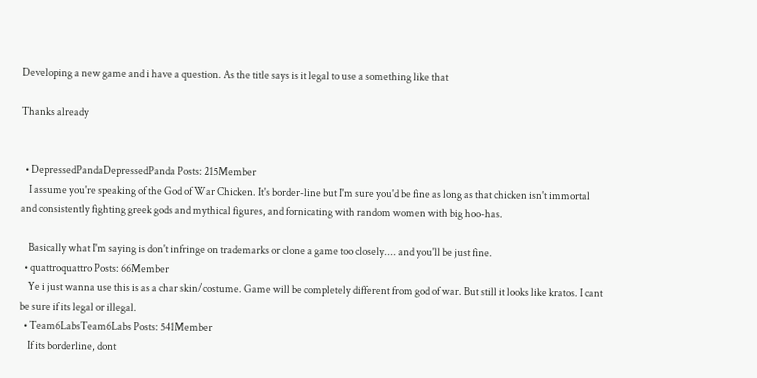Developing a new game and i have a question. As the title says is it legal to use a something like that

Thanks already


  • DepressedPandaDepressedPanda Posts: 215Member
    I assume you're speaking of the God of War Chicken. It's border-line but I'm sure you'd be fine as long as that chicken isn't immortal and consistently fighting greek gods and mythical figures, and fornicating with random women with big hoo-has.

    Basically what I'm saying is don't infringe on trademarks or clone a game too closely.... and you'll be just fine.
  • quattroquattro Posts: 66Member
    Ye i just wanna use this is as a char skin/costume. Game will be completely different from god of war. But still it looks like kratos. I cant be sure if its legal or illegal.
  • Team6LabsTeam6Labs Posts: 541Member
    If its borderline, dont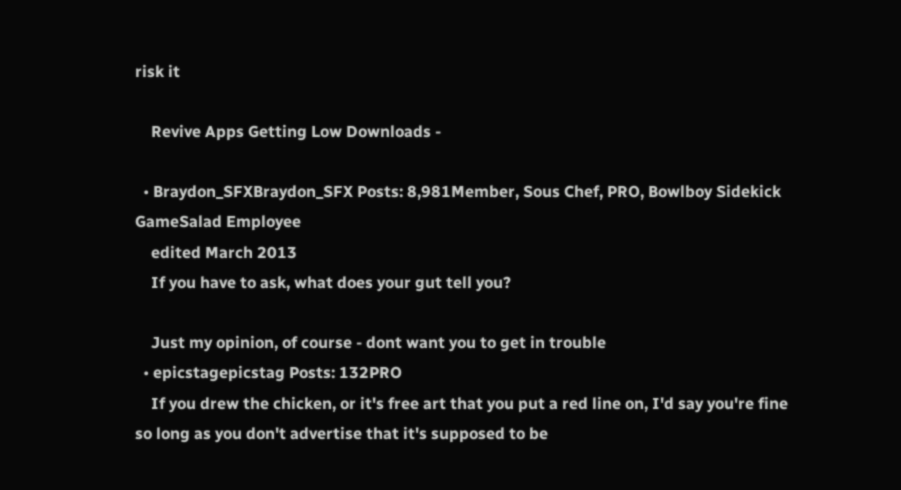risk it

    Revive Apps Getting Low Downloads -

  • Braydon_SFXBraydon_SFX Posts: 8,981Member, Sous Chef, PRO, Bowlboy Sidekick GameSalad Employee
    edited March 2013
    If you have to ask, what does your gut tell you?

    Just my opinion, of course - dont want you to get in trouble
  • epicstagepicstag Posts: 132PRO
    If you drew the chicken, or it's free art that you put a red line on, I'd say you're fine so long as you don't advertise that it's supposed to be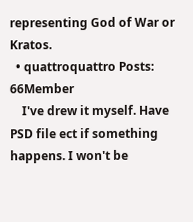representing God of War or Kratos.
  • quattroquattro Posts: 66Member
    I've drew it myself. Have PSD file ect if something happens. I won't be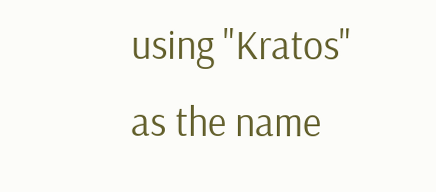using "Kratos" as the name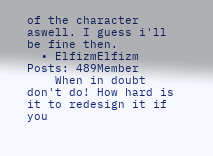of the character aswell. I guess i'll be fine then.
  • ElfizmElfizm Posts: 489Member
    When in doubt don't do! How hard is it to redesign it if you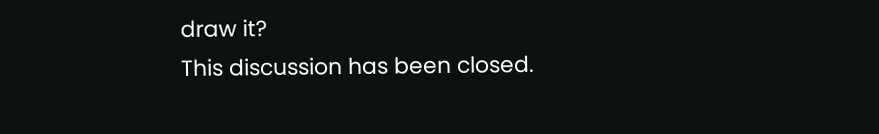draw it?
This discussion has been closed.